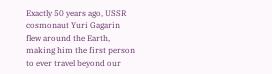Exactly 50 years ago, USSR cosmonaut Yuri Gagarin flew around the Earth, making him the first person to ever travel beyond our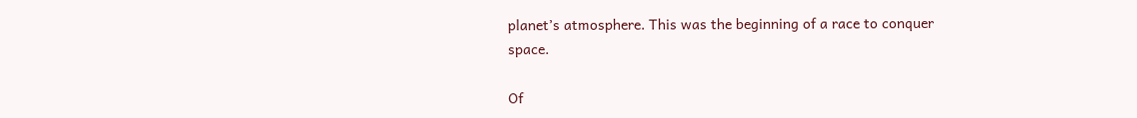planet’s atmosphere. This was the beginning of a race to conquer space.

Of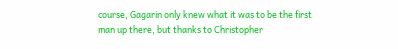course, Gagarin only knew what it was to be the first man up there, but thanks to Christopher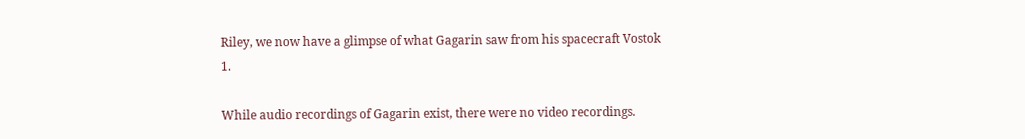Riley, we now have a glimpse of what Gagarin saw from his spacecraft Vostok 1.

While audio recordings of Gagarin exist, there were no video recordings.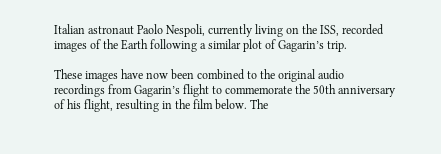Italian astronaut Paolo Nespoli, currently living on the ISS, recorded images of the Earth following a similar plot of Gagarin’s trip.

These images have now been combined to the original audio recordings from Gagarin’s flight to commemorate the 50th anniversary of his flight, resulting in the film below. The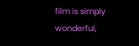film is simply wonderful,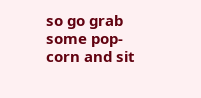so go grab some pop-corn and sit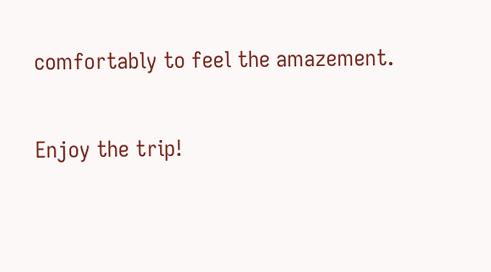comfortably to feel the amazement.

Enjoy the trip!